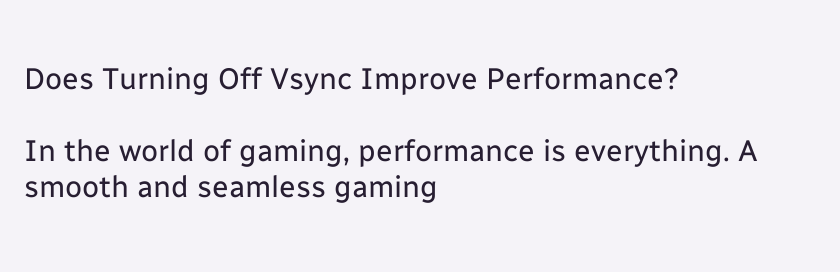Does Turning Off Vsync Improve Performance?

In the world of gaming, performance is everything. A smooth and seamless gaming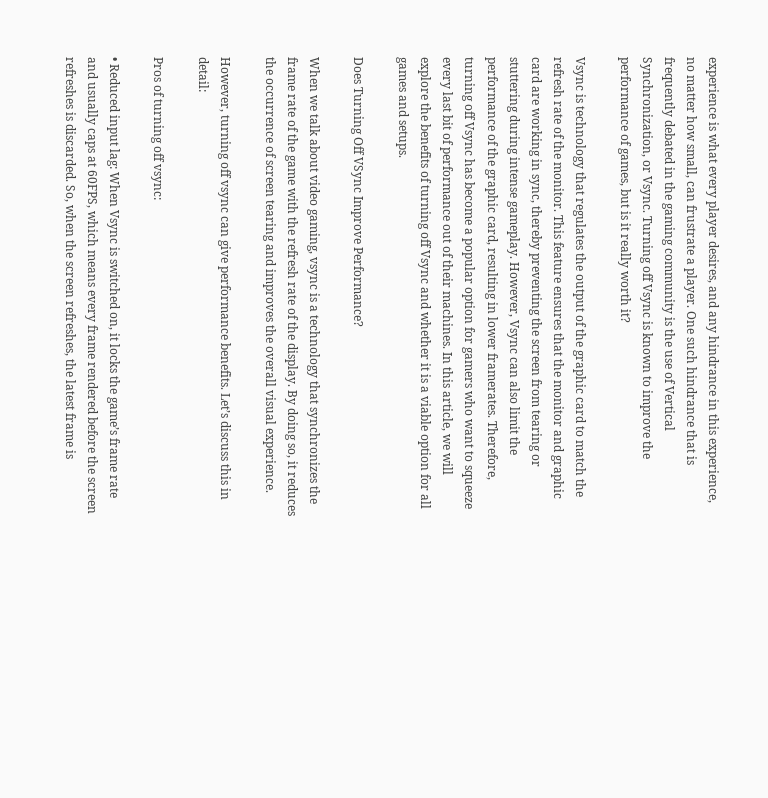experience is what every player desires, and any hindrance in this experience, no matter how small, can frustrate a player. One such hindrance that is frequently debated in the gaming community is the use of Vertical Synchronization, or Vsync. Turning off Vsync is known to improve the performance of games, but is it really worth it?

Vsync is technology that regulates the output of the graphic card to match the refresh rate of the monitor. This feature ensures that the monitor and graphic card are working in sync, thereby preventing the screen from tearing or stuttering during intense gameplay. However, Vsync can also limit the performance of the graphic card, resulting in lower framerates. Therefore, turning off Vsync has become a popular option for gamers who want to squeeze every last bit of performance out of their machines. In this article, we will explore the benefits of turning off Vsync and whether it is a viable option for all games and setups.

Does Turning Off VSync Improve Performance?

When we talk about video gaming, vsync is a technology that synchronizes the frame rate of the game with the refresh rate of the display. By doing so, it reduces the occurrence of screen tearing and improves the overall visual experience.

However, turning off vsync can give performance benefits. Let’s discuss this in detail:

Pros of turning off vsync:

• Reduced input lag: When Vsync is switched on, it locks the game’s frame rate and usually caps at 60FPS, which means every frame rendered before the screen refreshes is discarded. So, when the screen refreshes, the latest frame is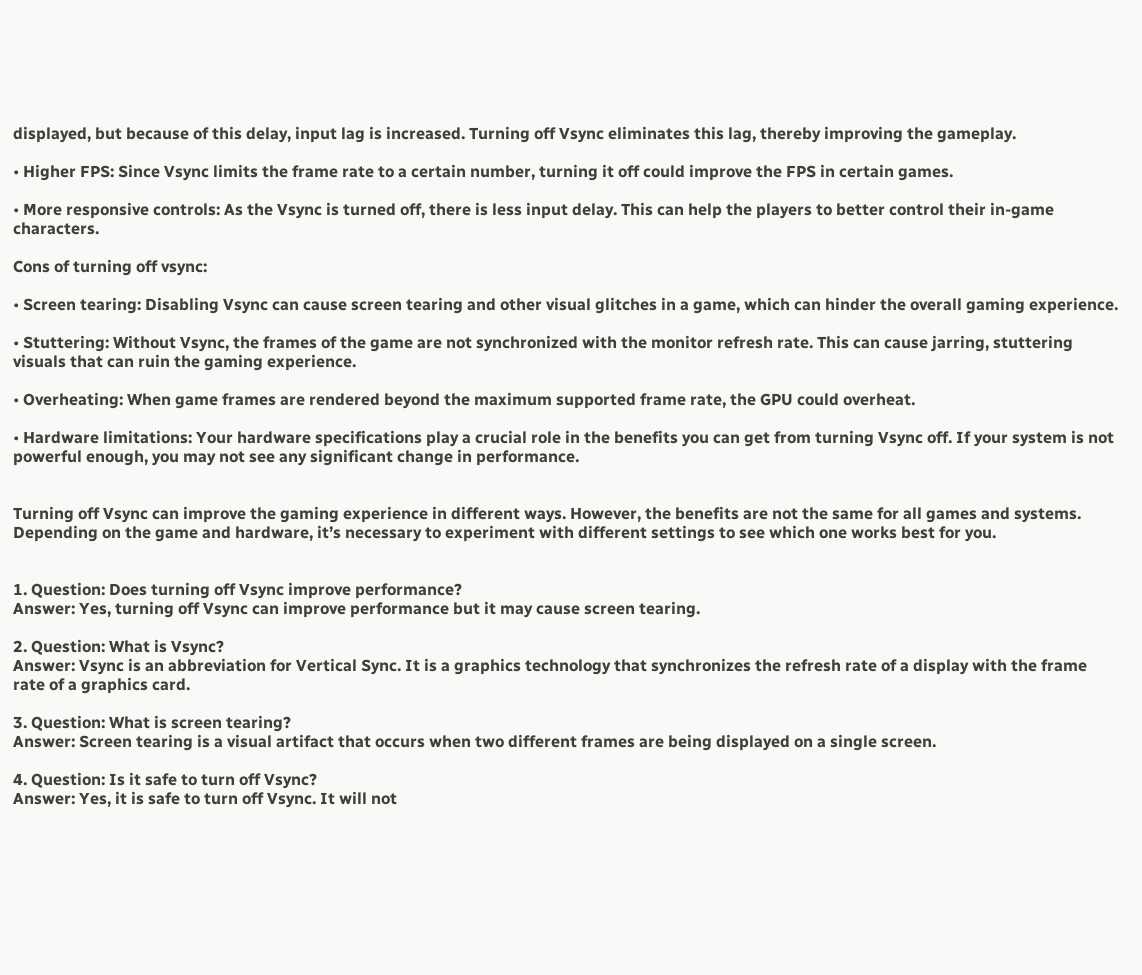displayed, but because of this delay, input lag is increased. Turning off Vsync eliminates this lag, thereby improving the gameplay.

• Higher FPS: Since Vsync limits the frame rate to a certain number, turning it off could improve the FPS in certain games.

• More responsive controls: As the Vsync is turned off, there is less input delay. This can help the players to better control their in-game characters.

Cons of turning off vsync:

• Screen tearing: Disabling Vsync can cause screen tearing and other visual glitches in a game, which can hinder the overall gaming experience.

• Stuttering: Without Vsync, the frames of the game are not synchronized with the monitor refresh rate. This can cause jarring, stuttering visuals that can ruin the gaming experience.

• Overheating: When game frames are rendered beyond the maximum supported frame rate, the GPU could overheat.

• Hardware limitations: Your hardware specifications play a crucial role in the benefits you can get from turning Vsync off. If your system is not powerful enough, you may not see any significant change in performance.


Turning off Vsync can improve the gaming experience in different ways. However, the benefits are not the same for all games and systems. Depending on the game and hardware, it’s necessary to experiment with different settings to see which one works best for you.


1. Question: Does turning off Vsync improve performance?
Answer: Yes, turning off Vsync can improve performance but it may cause screen tearing.

2. Question: What is Vsync?
Answer: Vsync is an abbreviation for Vertical Sync. It is a graphics technology that synchronizes the refresh rate of a display with the frame rate of a graphics card.

3. Question: What is screen tearing?
Answer: Screen tearing is a visual artifact that occurs when two different frames are being displayed on a single screen.

4. Question: Is it safe to turn off Vsync?
Answer: Yes, it is safe to turn off Vsync. It will not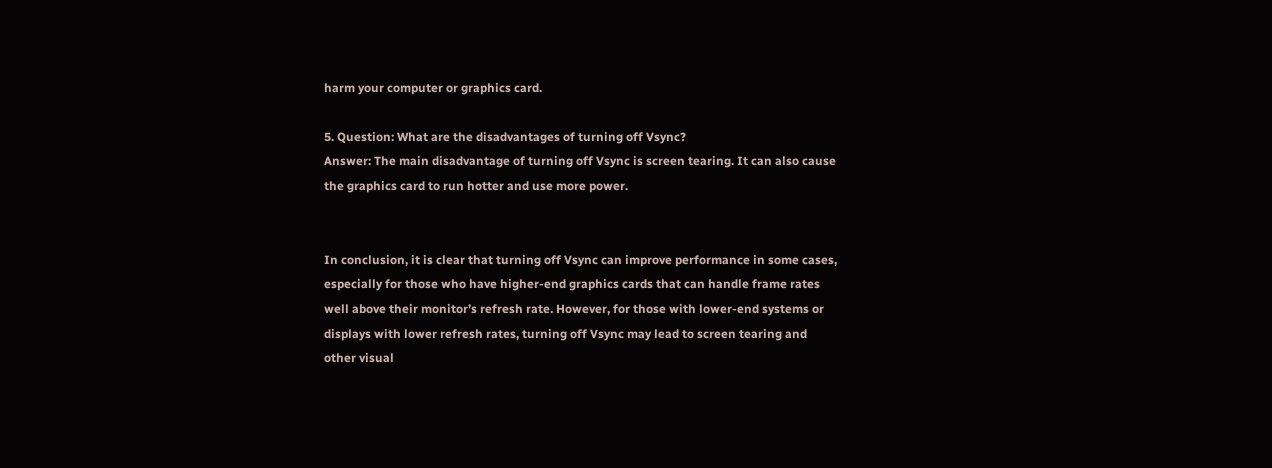harm your computer or graphics card.

5. Question: What are the disadvantages of turning off Vsync?
Answer: The main disadvantage of turning off Vsync is screen tearing. It can also cause the graphics card to run hotter and use more power.


In conclusion, it is clear that turning off Vsync can improve performance in some cases, especially for those who have higher-end graphics cards that can handle frame rates well above their monitor’s refresh rate. However, for those with lower-end systems or displays with lower refresh rates, turning off Vsync may lead to screen tearing and other visual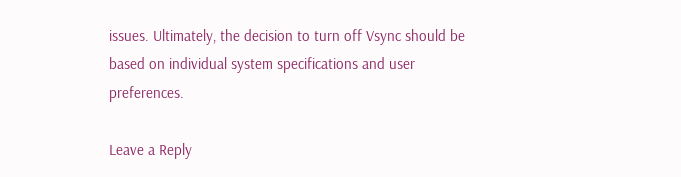issues. Ultimately, the decision to turn off Vsync should be based on individual system specifications and user preferences.

Leave a Reply